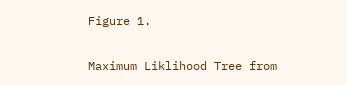Figure 1.

Maximum Liklihood Tree from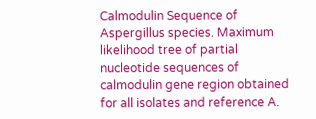Calmodulin Sequence of Aspergillus species. Maximum likelihood tree of partial nucleotide sequences of calmodulin gene region obtained for all isolates and reference A.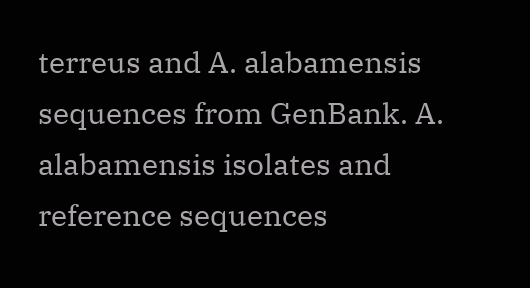terreus and A. alabamensis sequences from GenBank. A. alabamensis isolates and reference sequences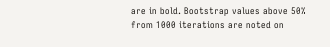are in bold. Bootstrap values above 50% from 1000 iterations are noted on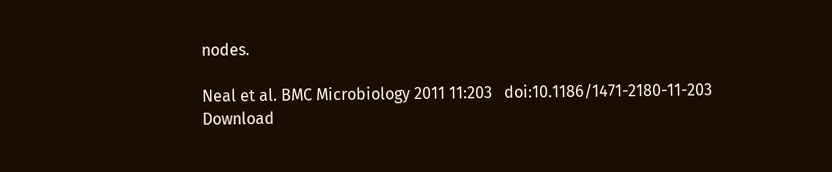nodes.

Neal et al. BMC Microbiology 2011 11:203   doi:10.1186/1471-2180-11-203
Download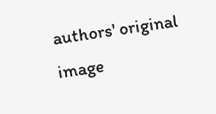authors' original image